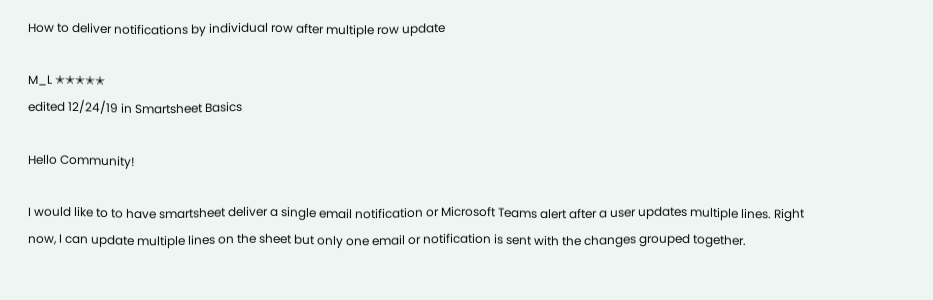How to deliver notifications by individual row after multiple row update

M_L ✭✭✭✭✭
edited 12/24/19 in Smartsheet Basics

Hello Community!

I would like to to have smartsheet deliver a single email notification or Microsoft Teams alert after a user updates multiple lines. Right now, I can update multiple lines on the sheet but only one email or notification is sent with the changes grouped together.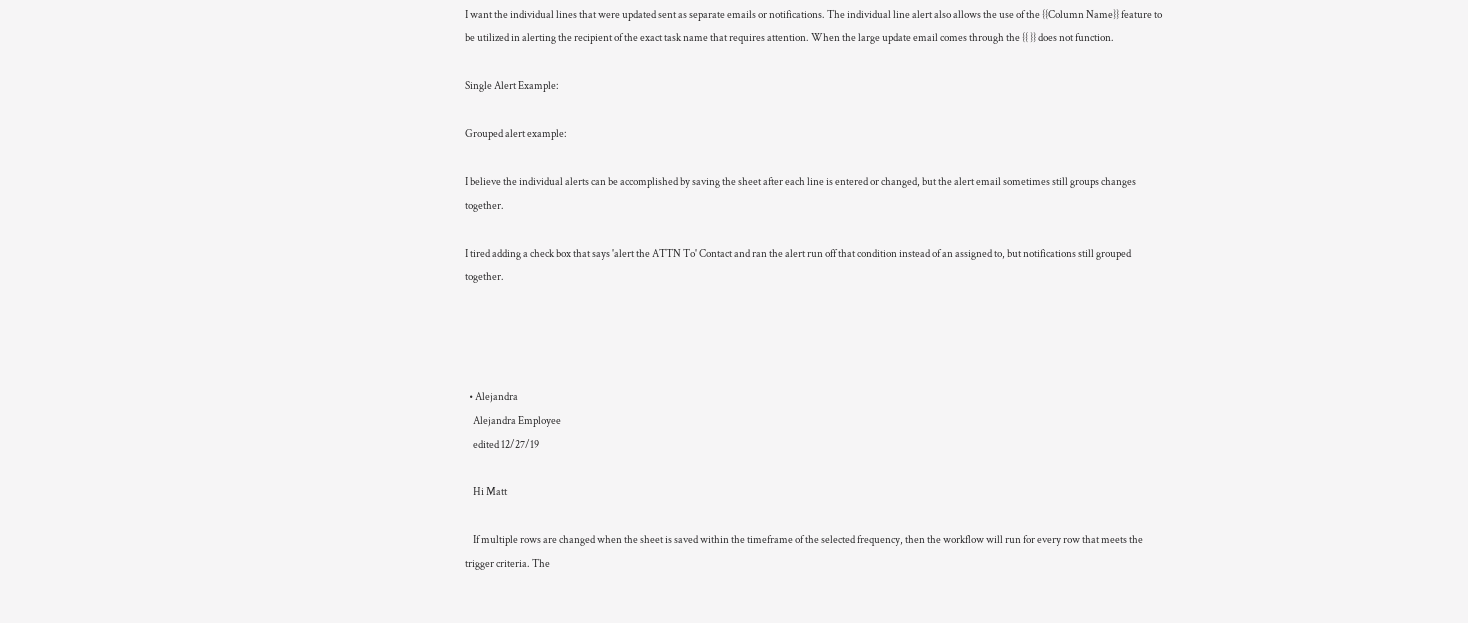I want the individual lines that were updated sent as separate emails or notifications. The individual line alert also allows the use of the {{Column Name}} feature to be utilized in alerting the recipient of the exact task name that requires attention. When the large update email comes through the {{ }} does not function.

Single Alert Example:

Grouped alert example:

I believe the individual alerts can be accomplished by saving the sheet after each line is entered or changed, but the alert email sometimes still groups changes together.

I tired adding a check box that says 'alert the ATTN To' Contact and ran the alert run off that condition instead of an assigned to, but notifications still grouped together.




  • Alejandra
    Alejandra Employee
    edited 12/27/19

    Hi Matt

    If multiple rows are changed when the sheet is saved within the timeframe of the selected frequency, then the workflow will run for every row that meets the trigger criteria. The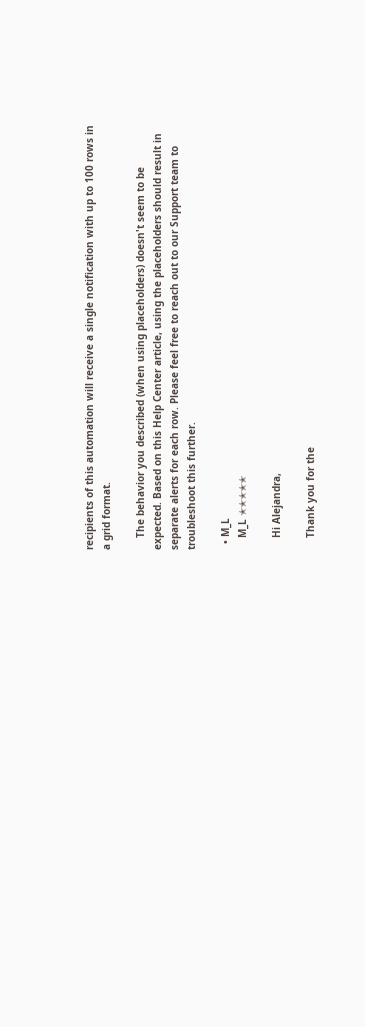recipients of this automation will receive a single notification with up to 100 rows in a grid format.

    The behavior you described (when using placeholders) doesn't seem to be expected. Based on this Help Center article, using the placeholders should result in separate alerts for each row. Please feel free to reach out to our Support team to troubleshoot this further.

  • M_L
    M_L ✭✭✭✭✭

    Hi Alejandra,

    Thank you for the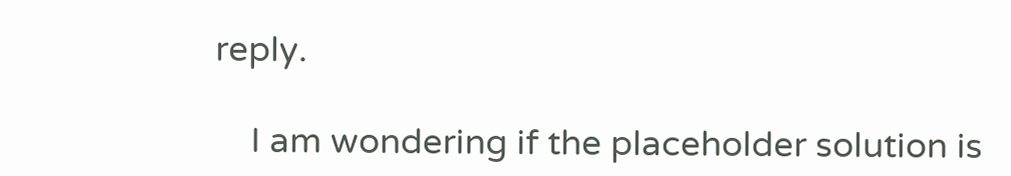reply.

    I am wondering if the placeholder solution is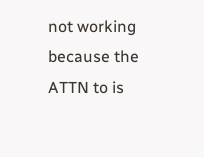not working because the ATTN to is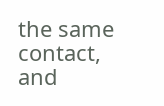the same contact, and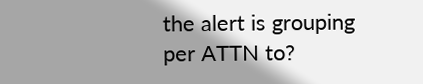the alert is grouping per ATTN to?